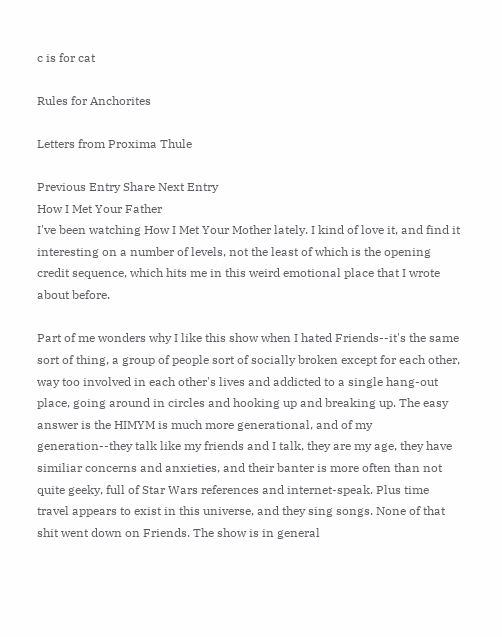c is for cat

Rules for Anchorites

Letters from Proxima Thule

Previous Entry Share Next Entry
How I Met Your Father
I've been watching How I Met Your Mother lately. I kind of love it, and find it interesting on a number of levels, not the least of which is the opening credit sequence, which hits me in this weird emotional place that I wrote about before.

Part of me wonders why I like this show when I hated Friends--it's the same sort of thing, a group of people sort of socially broken except for each other, way too involved in each other's lives and addicted to a single hang-out place, going around in circles and hooking up and breaking up. The easy answer is the HIMYM is much more generational, and of my generation--they talk like my friends and I talk, they are my age, they have similiar concerns and anxieties, and their banter is more often than not quite geeky, full of Star Wars references and internet-speak. Plus time travel appears to exist in this universe, and they sing songs. None of that shit went down on Friends. The show is in general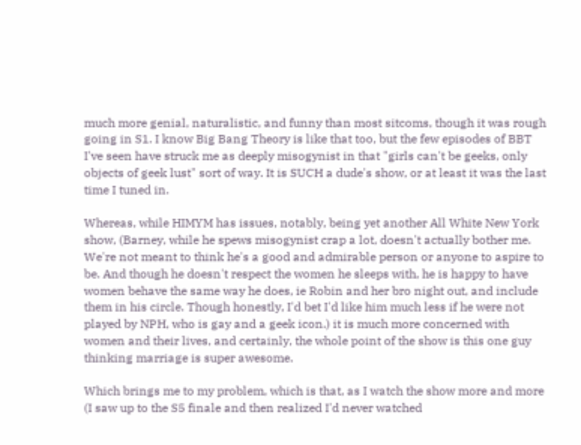much more genial, naturalistic, and funny than most sitcoms, though it was rough going in S1. I know Big Bang Theory is like that too, but the few episodes of BBT I've seen have struck me as deeply misogynist in that "girls can't be geeks, only objects of geek lust" sort of way. It is SUCH a dude's show, or at least it was the last time I tuned in.

Whereas, while HIMYM has issues, notably, being yet another All White New York show, (Barney, while he spews misogynist crap a lot, doesn't actually bother me. We're not meant to think he's a good and admirable person or anyone to aspire to be. And though he doesn't respect the women he sleeps with, he is happy to have women behave the same way he does, ie Robin and her bro night out, and include them in his circle. Though honestly, I'd bet I'd like him much less if he were not played by NPH, who is gay and a geek icon.) it is much more concerned with women and their lives, and certainly, the whole point of the show is this one guy thinking marriage is super awesome.

Which brings me to my problem, which is that, as I watch the show more and more (I saw up to the S5 finale and then realized I'd never watched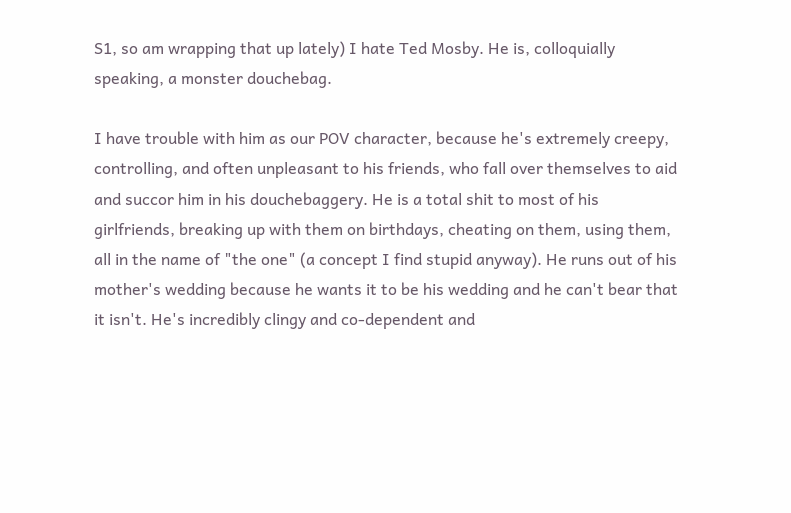S1, so am wrapping that up lately) I hate Ted Mosby. He is, colloquially speaking, a monster douchebag.

I have trouble with him as our POV character, because he's extremely creepy, controlling, and often unpleasant to his friends, who fall over themselves to aid and succor him in his douchebaggery. He is a total shit to most of his girlfriends, breaking up with them on birthdays, cheating on them, using them, all in the name of "the one" (a concept I find stupid anyway). He runs out of his mother's wedding because he wants it to be his wedding and he can't bear that it isn't. He's incredibly clingy and co-dependent and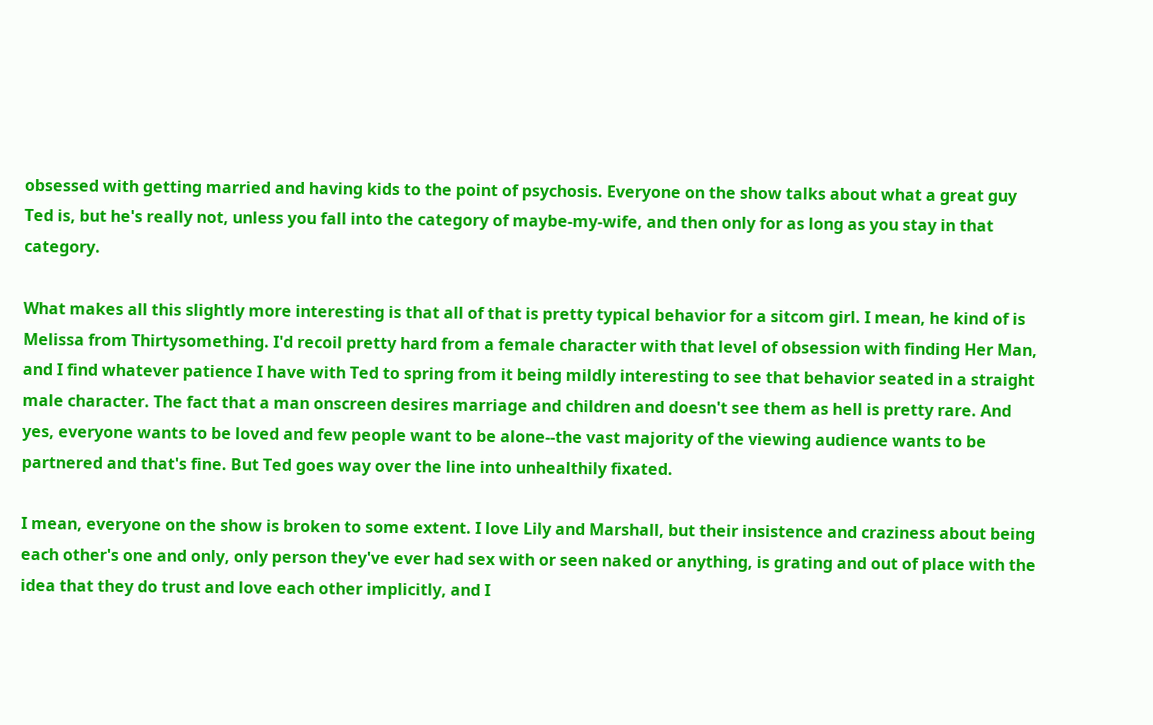obsessed with getting married and having kids to the point of psychosis. Everyone on the show talks about what a great guy Ted is, but he's really not, unless you fall into the category of maybe-my-wife, and then only for as long as you stay in that category.

What makes all this slightly more interesting is that all of that is pretty typical behavior for a sitcom girl. I mean, he kind of is Melissa from Thirtysomething. I'd recoil pretty hard from a female character with that level of obsession with finding Her Man, and I find whatever patience I have with Ted to spring from it being mildly interesting to see that behavior seated in a straight male character. The fact that a man onscreen desires marriage and children and doesn't see them as hell is pretty rare. And yes, everyone wants to be loved and few people want to be alone--the vast majority of the viewing audience wants to be partnered and that's fine. But Ted goes way over the line into unhealthily fixated.

I mean, everyone on the show is broken to some extent. I love Lily and Marshall, but their insistence and craziness about being each other's one and only, only person they've ever had sex with or seen naked or anything, is grating and out of place with the idea that they do trust and love each other implicitly, and I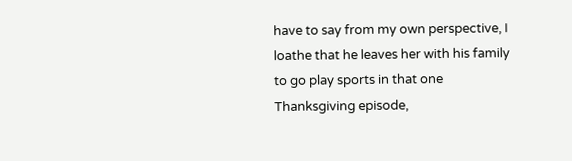have to say from my own perspective, I loathe that he leaves her with his family to go play sports in that one Thanksgiving episode,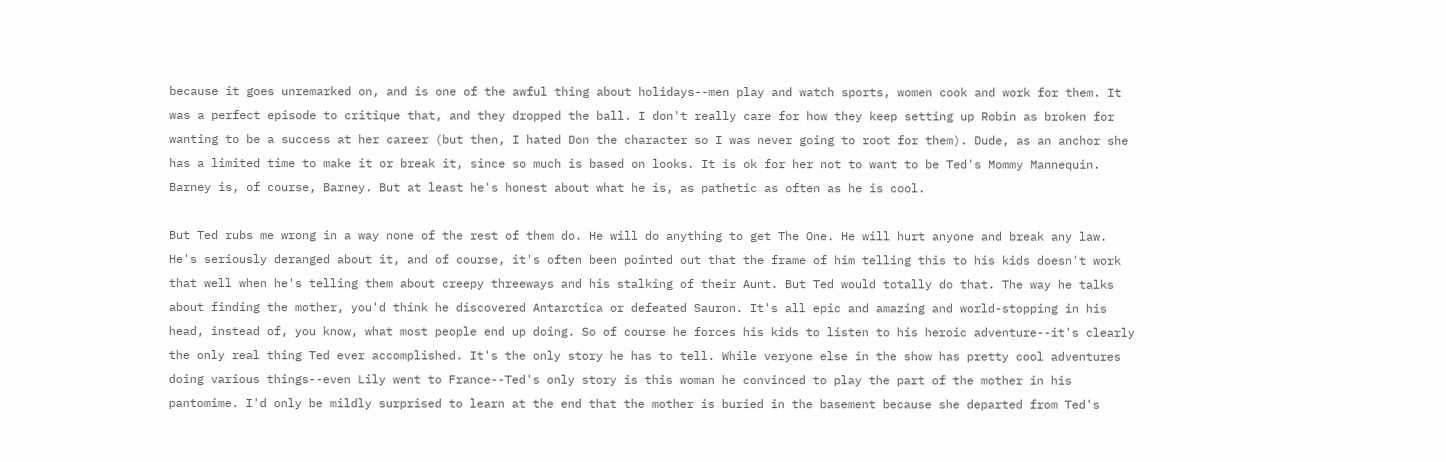because it goes unremarked on, and is one of the awful thing about holidays--men play and watch sports, women cook and work for them. It was a perfect episode to critique that, and they dropped the ball. I don't really care for how they keep setting up Robin as broken for wanting to be a success at her career (but then, I hated Don the character so I was never going to root for them). Dude, as an anchor she has a limited time to make it or break it, since so much is based on looks. It is ok for her not to want to be Ted's Mommy Mannequin. Barney is, of course, Barney. But at least he's honest about what he is, as pathetic as often as he is cool.

But Ted rubs me wrong in a way none of the rest of them do. He will do anything to get The One. He will hurt anyone and break any law. He's seriously deranged about it, and of course, it's often been pointed out that the frame of him telling this to his kids doesn't work that well when he's telling them about creepy threeways and his stalking of their Aunt. But Ted would totally do that. The way he talks about finding the mother, you'd think he discovered Antarctica or defeated Sauron. It's all epic and amazing and world-stopping in his head, instead of, you know, what most people end up doing. So of course he forces his kids to listen to his heroic adventure--it's clearly the only real thing Ted ever accomplished. It's the only story he has to tell. While veryone else in the show has pretty cool adventures doing various things--even Lily went to France--Ted's only story is this woman he convinced to play the part of the mother in his pantomime. I'd only be mildly surprised to learn at the end that the mother is buried in the basement because she departed from Ted's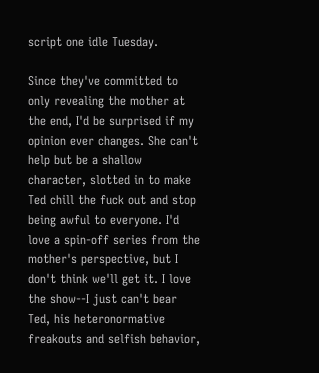script one idle Tuesday.

Since they've committed to only revealing the mother at the end, I'd be surprised if my opinion ever changes. She can't help but be a shallow character, slotted in to make Ted chill the fuck out and stop being awful to everyone. I'd love a spin-off series from the mother's perspective, but I don't think we'll get it. I love the show--I just can't bear Ted, his heteronormative freakouts and selfish behavior,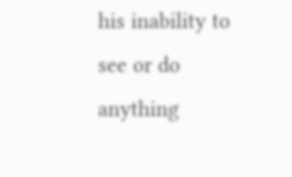his inability to see or do anything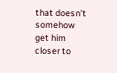that doesn't somehow get him closer to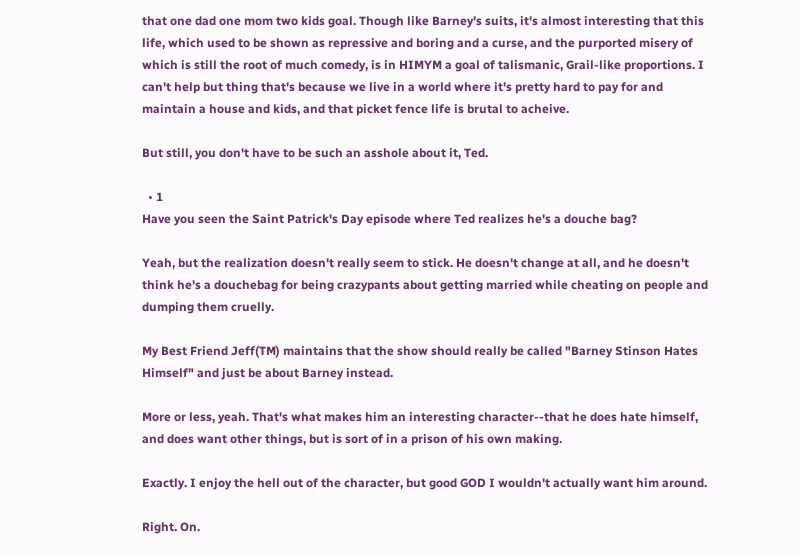that one dad one mom two kids goal. Though like Barney's suits, it's almost interesting that this life, which used to be shown as repressive and boring and a curse, and the purported misery of which is still the root of much comedy, is in HIMYM a goal of talismanic, Grail-like proportions. I can't help but thing that's because we live in a world where it's pretty hard to pay for and maintain a house and kids, and that picket fence life is brutal to acheive.

But still, you don't have to be such an asshole about it, Ted.

  • 1
Have you seen the Saint Patrick's Day episode where Ted realizes he's a douche bag?

Yeah, but the realization doesn't really seem to stick. He doesn't change at all, and he doesn't think he's a douchebag for being crazypants about getting married while cheating on people and dumping them cruelly.

My Best Friend Jeff(TM) maintains that the show should really be called "Barney Stinson Hates Himself" and just be about Barney instead.

More or less, yeah. That's what makes him an interesting character--that he does hate himself, and does want other things, but is sort of in a prison of his own making.

Exactly. I enjoy the hell out of the character, but good GOD I wouldn't actually want him around.

Right. On.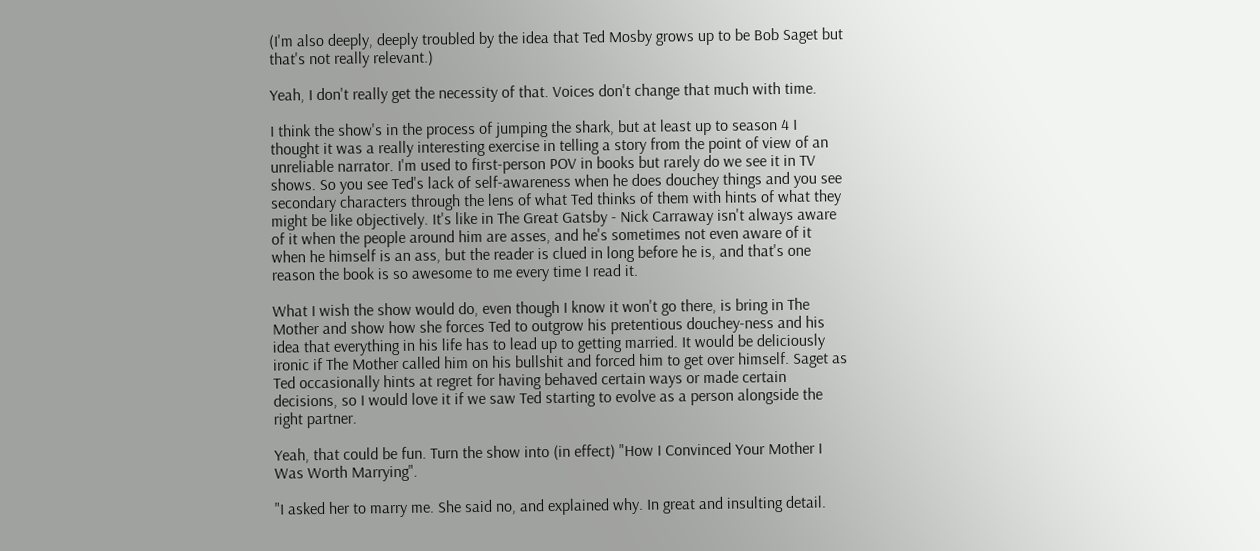(I'm also deeply, deeply troubled by the idea that Ted Mosby grows up to be Bob Saget but that's not really relevant.)

Yeah, I don't really get the necessity of that. Voices don't change that much with time.

I think the show's in the process of jumping the shark, but at least up to season 4 I thought it was a really interesting exercise in telling a story from the point of view of an unreliable narrator. I'm used to first-person POV in books but rarely do we see it in TV shows. So you see Ted's lack of self-awareness when he does douchey things and you see secondary characters through the lens of what Ted thinks of them with hints of what they might be like objectively. It's like in The Great Gatsby - Nick Carraway isn't always aware of it when the people around him are asses, and he's sometimes not even aware of it when he himself is an ass, but the reader is clued in long before he is, and that's one reason the book is so awesome to me every time I read it.

What I wish the show would do, even though I know it won't go there, is bring in The Mother and show how she forces Ted to outgrow his pretentious douchey-ness and his idea that everything in his life has to lead up to getting married. It would be deliciously ironic if The Mother called him on his bullshit and forced him to get over himself. Saget as Ted occasionally hints at regret for having behaved certain ways or made certain decisions, so I would love it if we saw Ted starting to evolve as a person alongside the right partner.

Yeah, that could be fun. Turn the show into (in effect) "How I Convinced Your Mother I Was Worth Marrying".

"I asked her to marry me. She said no, and explained why. In great and insulting detail.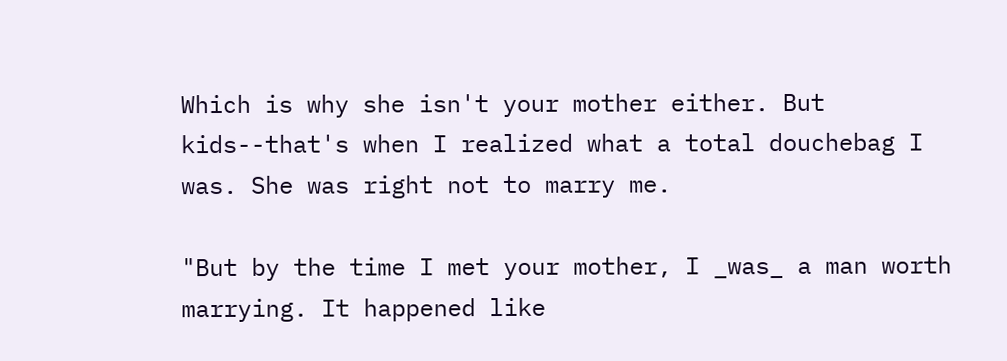Which is why she isn't your mother either. But kids--that's when I realized what a total douchebag I was. She was right not to marry me.

"But by the time I met your mother, I _was_ a man worth marrying. It happened like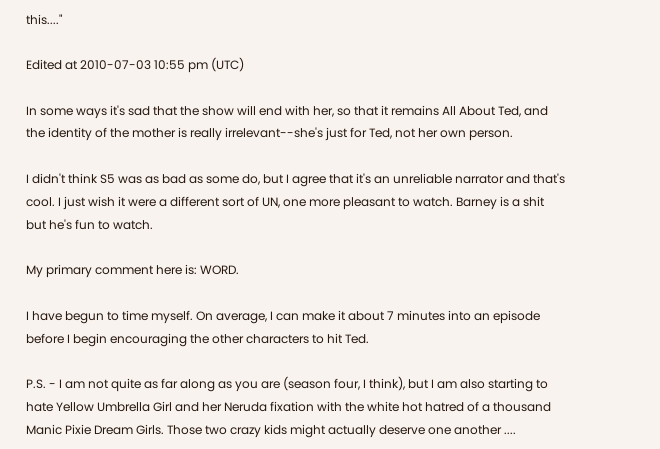this...."

Edited at 2010-07-03 10:55 pm (UTC)

In some ways it's sad that the show will end with her, so that it remains All About Ted, and the identity of the mother is really irrelevant--she's just for Ted, not her own person.

I didn't think S5 was as bad as some do, but I agree that it's an unreliable narrator and that's cool. I just wish it were a different sort of UN, one more pleasant to watch. Barney is a shit but he's fun to watch.

My primary comment here is: WORD.

I have begun to time myself. On average, I can make it about 7 minutes into an episode before I begin encouraging the other characters to hit Ted.

P.S. - I am not quite as far along as you are (season four, I think), but I am also starting to hate Yellow Umbrella Girl and her Neruda fixation with the white hot hatred of a thousand Manic Pixie Dream Girls. Those two crazy kids might actually deserve one another ....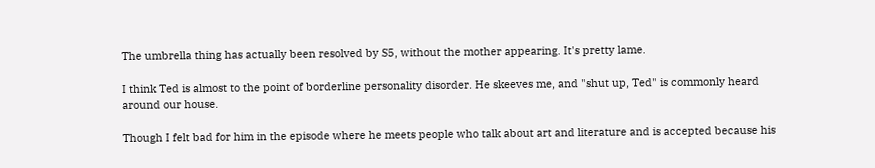The umbrella thing has actually been resolved by S5, without the mother appearing. It's pretty lame.

I think Ted is almost to the point of borderline personality disorder. He skeeves me, and "shut up, Ted" is commonly heard around our house.

Though I felt bad for him in the episode where he meets people who talk about art and literature and is accepted because his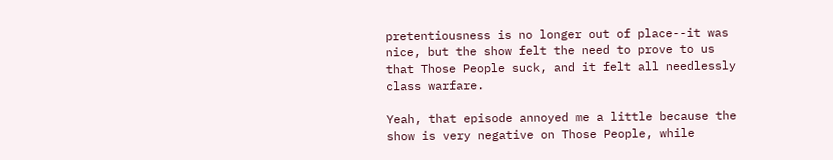pretentiousness is no longer out of place--it was nice, but the show felt the need to prove to us that Those People suck, and it felt all needlessly class warfare.

Yeah, that episode annoyed me a little because the show is very negative on Those People, while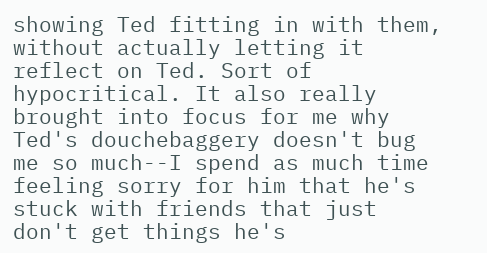showing Ted fitting in with them, without actually letting it reflect on Ted. Sort of hypocritical. It also really brought into focus for me why Ted's douchebaggery doesn't bug me so much--I spend as much time feeling sorry for him that he's stuck with friends that just don't get things he's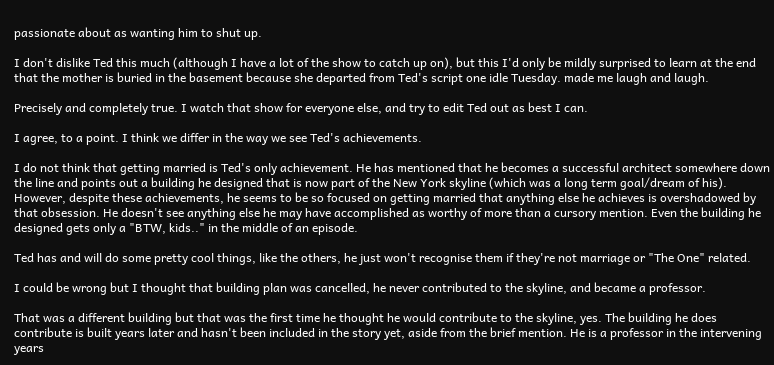passionate about as wanting him to shut up.

I don't dislike Ted this much (although I have a lot of the show to catch up on), but this I'd only be mildly surprised to learn at the end that the mother is buried in the basement because she departed from Ted's script one idle Tuesday. made me laugh and laugh.

Precisely and completely true. I watch that show for everyone else, and try to edit Ted out as best I can.

I agree, to a point. I think we differ in the way we see Ted's achievements.

I do not think that getting married is Ted's only achievement. He has mentioned that he becomes a successful architect somewhere down the line and points out a building he designed that is now part of the New York skyline (which was a long term goal/dream of his). However, despite these achievements, he seems to be so focused on getting married that anything else he achieves is overshadowed by that obsession. He doesn't see anything else he may have accomplished as worthy of more than a cursory mention. Even the building he designed gets only a "BTW, kids.." in the middle of an episode.

Ted has and will do some pretty cool things, like the others, he just won't recognise them if they're not marriage or "The One" related.

I could be wrong but I thought that building plan was cancelled, he never contributed to the skyline, and became a professor.

That was a different building but that was the first time he thought he would contribute to the skyline, yes. The building he does contribute is built years later and hasn't been included in the story yet, aside from the brief mention. He is a professor in the intervening years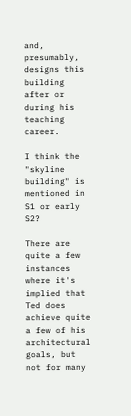and, presumably, designs this building after or during his teaching career.

I think the "skyline building" is mentioned in S1 or early S2?

There are quite a few instances where it's implied that Ted does achieve quite a few of his architectural goals, but not for many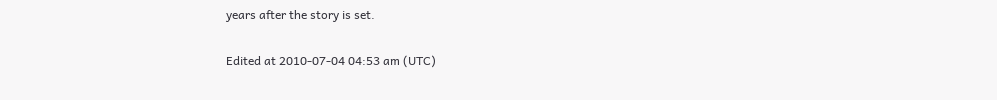years after the story is set.

Edited at 2010-07-04 04:53 am (UTC)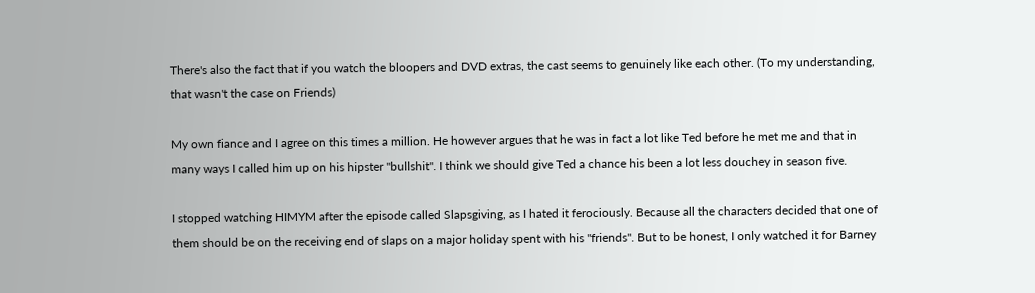There's also the fact that if you watch the bloopers and DVD extras, the cast seems to genuinely like each other. (To my understanding, that wasn't the case on Friends)

My own fiance and I agree on this times a million. He however argues that he was in fact a lot like Ted before he met me and that in many ways I called him up on his hipster "bullshit". I think we should give Ted a chance his been a lot less douchey in season five.

I stopped watching HIMYM after the episode called Slapsgiving, as I hated it ferociously. Because all the characters decided that one of them should be on the receiving end of slaps on a major holiday spent with his "friends". But to be honest, I only watched it for Barney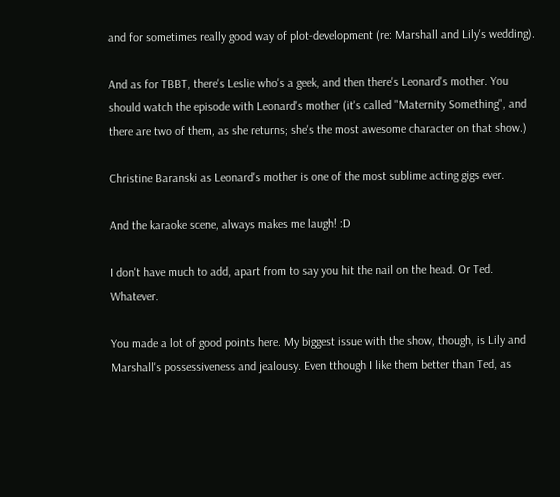and for sometimes really good way of plot-development (re: Marshall and Lily's wedding).

And as for TBBT, there's Leslie who's a geek, and then there's Leonard's mother. You should watch the episode with Leonard's mother (it's called "Maternity Something", and there are two of them, as she returns; she's the most awesome character on that show.)

Christine Baranski as Leonard's mother is one of the most sublime acting gigs ever.

And the karaoke scene, always makes me laugh! :D

I don't have much to add, apart from to say you hit the nail on the head. Or Ted. Whatever.

You made a lot of good points here. My biggest issue with the show, though, is Lily and Marshall's possessiveness and jealousy. Even tthough I like them better than Ted, as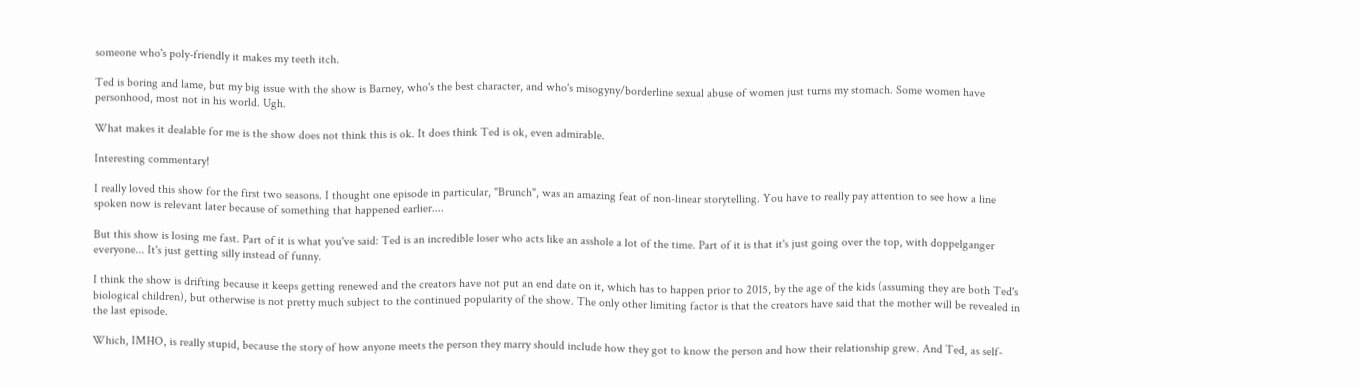someone who's poly-friendly it makes my teeth itch.

Ted is boring and lame, but my big issue with the show is Barney, who's the best character, and who's misogyny/borderline sexual abuse of women just turns my stomach. Some women have personhood, most not in his world. Ugh.

What makes it dealable for me is the show does not think this is ok. It does think Ted is ok, even admirable.

Interesting commentary!

I really loved this show for the first two seasons. I thought one episode in particular, "Brunch", was an amazing feat of non-linear storytelling. You have to really pay attention to see how a line spoken now is relevant later because of something that happened earlier....

But this show is losing me fast. Part of it is what you've said: Ted is an incredible loser who acts like an asshole a lot of the time. Part of it is that it's just going over the top, with doppelganger everyone... It's just getting silly instead of funny.

I think the show is drifting because it keeps getting renewed and the creators have not put an end date on it, which has to happen prior to 2015, by the age of the kids (assuming they are both Ted's biological children), but otherwise is not pretty much subject to the continued popularity of the show. The only other limiting factor is that the creators have said that the mother will be revealed in the last episode.

Which, IMHO, is really stupid, because the story of how anyone meets the person they marry should include how they got to know the person and how their relationship grew. And Ted, as self-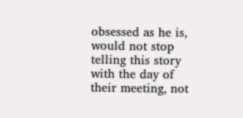obsessed as he is, would not stop telling this story with the day of their meeting, not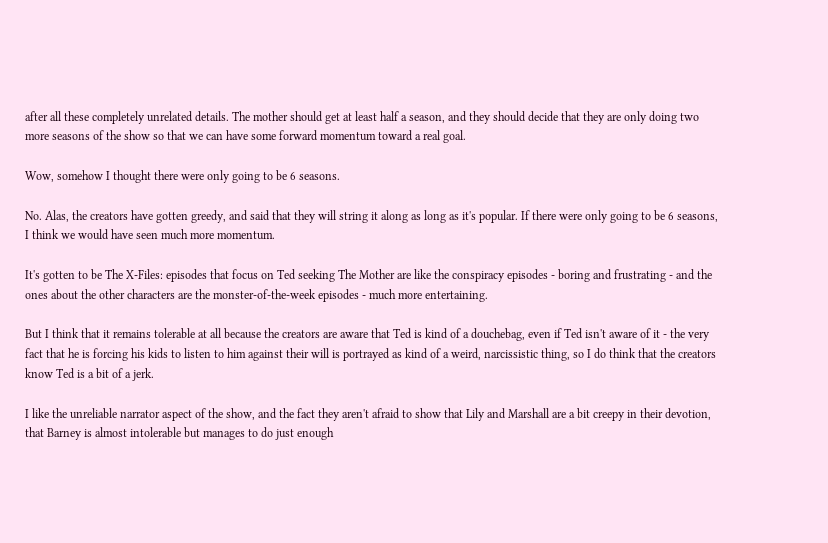after all these completely unrelated details. The mother should get at least half a season, and they should decide that they are only doing two more seasons of the show so that we can have some forward momentum toward a real goal.

Wow, somehow I thought there were only going to be 6 seasons.

No. Alas, the creators have gotten greedy, and said that they will string it along as long as it's popular. If there were only going to be 6 seasons, I think we would have seen much more momentum.

It's gotten to be The X-Files: episodes that focus on Ted seeking The Mother are like the conspiracy episodes - boring and frustrating - and the ones about the other characters are the monster-of-the-week episodes - much more entertaining.

But I think that it remains tolerable at all because the creators are aware that Ted is kind of a douchebag, even if Ted isn't aware of it - the very fact that he is forcing his kids to listen to him against their will is portrayed as kind of a weird, narcissistic thing, so I do think that the creators know Ted is a bit of a jerk.

I like the unreliable narrator aspect of the show, and the fact they aren't afraid to show that Lily and Marshall are a bit creepy in their devotion, that Barney is almost intolerable but manages to do just enough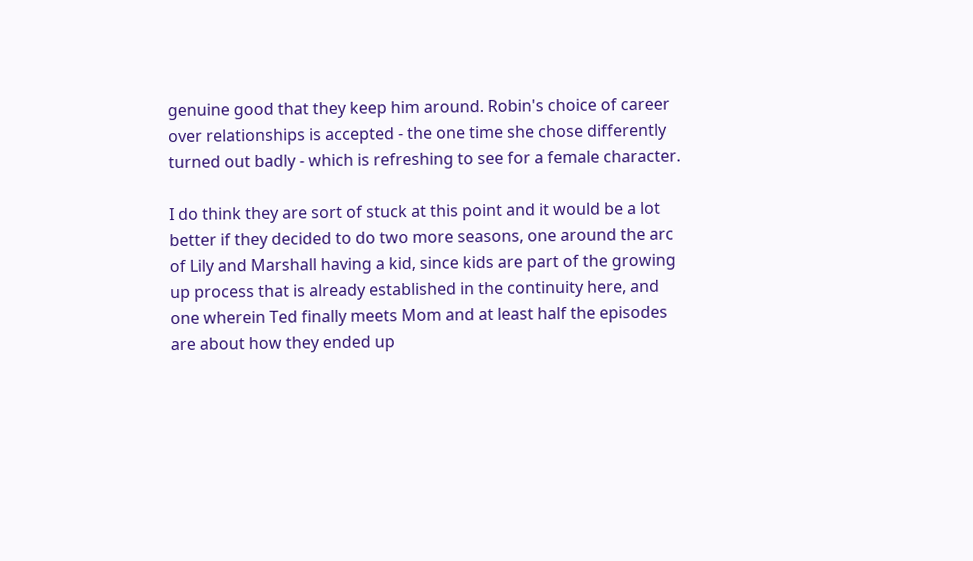genuine good that they keep him around. Robin's choice of career over relationships is accepted - the one time she chose differently turned out badly - which is refreshing to see for a female character.

I do think they are sort of stuck at this point and it would be a lot better if they decided to do two more seasons, one around the arc of Lily and Marshall having a kid, since kids are part of the growing up process that is already established in the continuity here, and one wherein Ted finally meets Mom and at least half the episodes are about how they ended up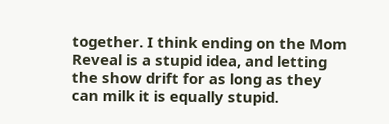together. I think ending on the Mom Reveal is a stupid idea, and letting the show drift for as long as they can milk it is equally stupid.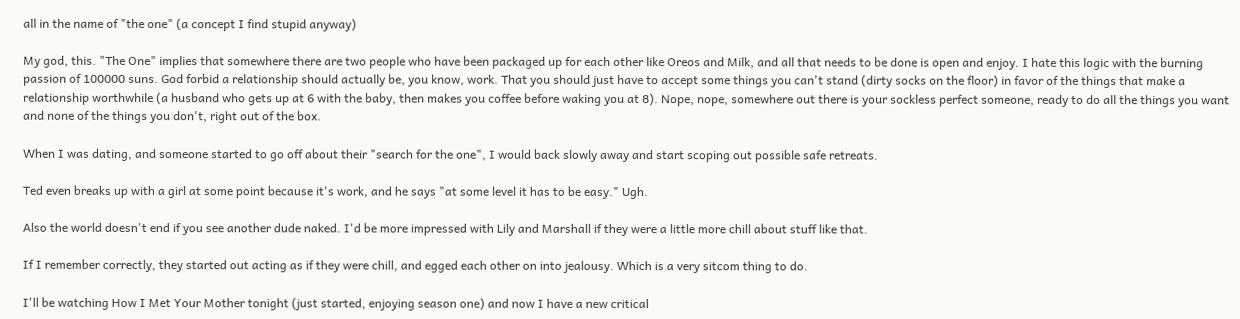all in the name of "the one" (a concept I find stupid anyway)

My god, this. "The One" implies that somewhere there are two people who have been packaged up for each other like Oreos and Milk, and all that needs to be done is open and enjoy. I hate this logic with the burning passion of 100000 suns. God forbid a relationship should actually be, you know, work. That you should just have to accept some things you can't stand (dirty socks on the floor) in favor of the things that make a relationship worthwhile (a husband who gets up at 6 with the baby, then makes you coffee before waking you at 8). Nope, nope, somewhere out there is your sockless perfect someone, ready to do all the things you want and none of the things you don't, right out of the box.

When I was dating, and someone started to go off about their "search for the one", I would back slowly away and start scoping out possible safe retreats.

Ted even breaks up with a girl at some point because it's work, and he says "at some level it has to be easy." Ugh.

Also the world doesn't end if you see another dude naked. I'd be more impressed with Lily and Marshall if they were a little more chill about stuff like that.

If I remember correctly, they started out acting as if they were chill, and egged each other on into jealousy. Which is a very sitcom thing to do.

I'll be watching How I Met Your Mother tonight (just started, enjoying season one) and now I have a new critical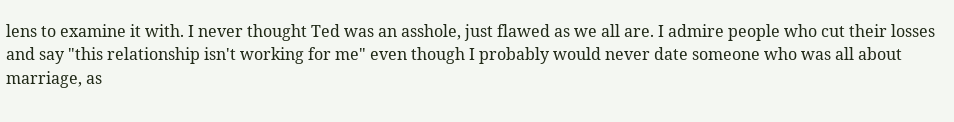lens to examine it with. I never thought Ted was an asshole, just flawed as we all are. I admire people who cut their losses and say "this relationship isn't working for me" even though I probably would never date someone who was all about marriage, as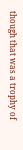though that was a trophy of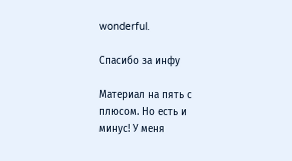wonderful.

Спасибо за инфу

Материал на пять с плюсом. Но есть и минус! У меня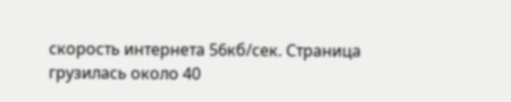скорость интернета 56кб/сек. Страница грузилась около 40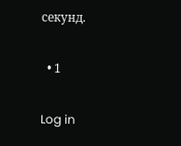секунд.

  • 1

Log in